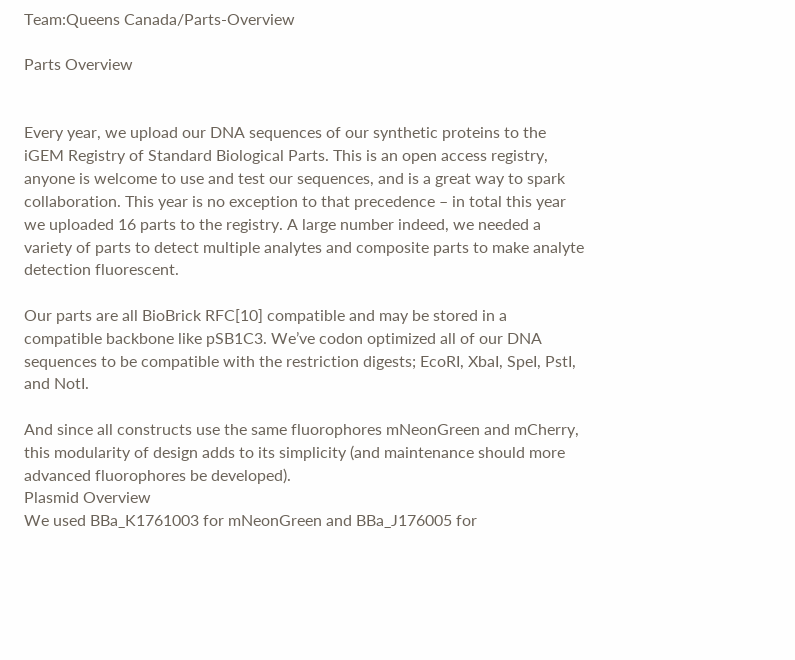Team:Queens Canada/Parts-Overview

Parts Overview


Every year, we upload our DNA sequences of our synthetic proteins to the iGEM Registry of Standard Biological Parts. This is an open access registry, anyone is welcome to use and test our sequences, and is a great way to spark collaboration. This year is no exception to that precedence – in total this year we uploaded 16 parts to the registry. A large number indeed, we needed a variety of parts to detect multiple analytes and composite parts to make analyte detection fluorescent.

Our parts are all BioBrick RFC[10] compatible and may be stored in a compatible backbone like pSB1C3. We’ve codon optimized all of our DNA sequences to be compatible with the restriction digests; EcoRI, XbaI, SpeI, PstI, and NotI.

And since all constructs use the same fluorophores mNeonGreen and mCherry, this modularity of design adds to its simplicity (and maintenance should more advanced fluorophores be developed).
Plasmid Overview
We used BBa_K1761003 for mNeonGreen and BBa_J176005 for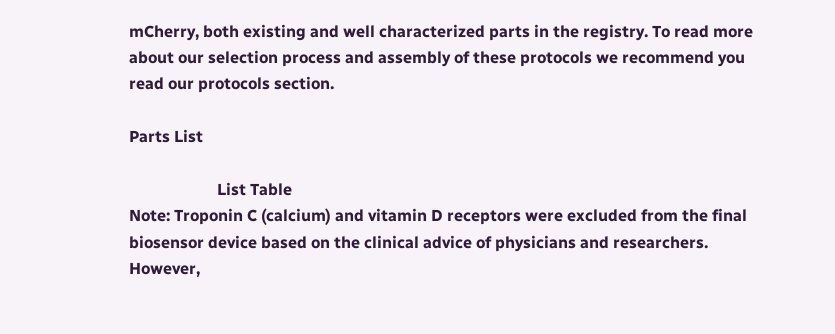mCherry, both existing and well characterized parts in the registry. To read more about our selection process and assembly of these protocols we recommend you read our protocols section.

Parts List

                      List Table
Note: Troponin C (calcium) and vitamin D receptors were excluded from the final biosensor device based on the clinical advice of physicians and researchers. However,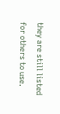they are still listed for others to use.